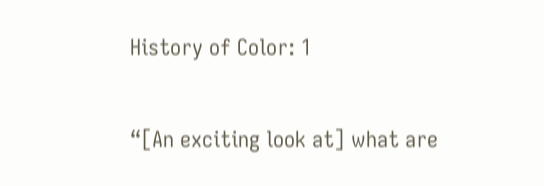History of Color: 1

“[An exciting look at] what are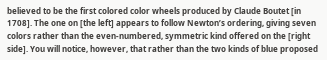believed to be the first colored color wheels produced by Claude Boutet [in 1708]. The one on [the left] appears to follow Newton’s ordering, giving seven colors rather than the even-numbered, symmetric kind offered on the [right side]. You will notice, however, that rather than the two kinds of blue proposed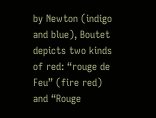by Newton (indigo and blue), Boutet depicts two kinds of red: “rouge de Feu” (fire red) and “Rouge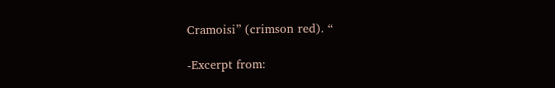Cramoisi” (crimson red). “

-Excerpt from: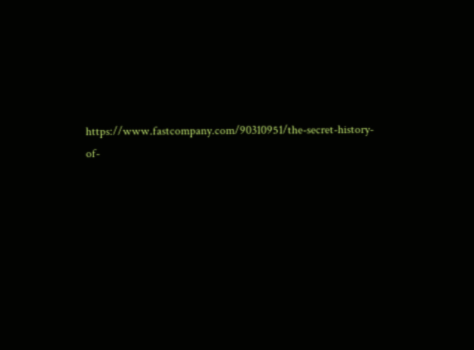https://www.fastcompany.com/90310951/the-secret-history-of-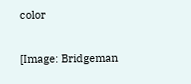color

[Image: Bridgeman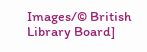Images/© British Library Board]